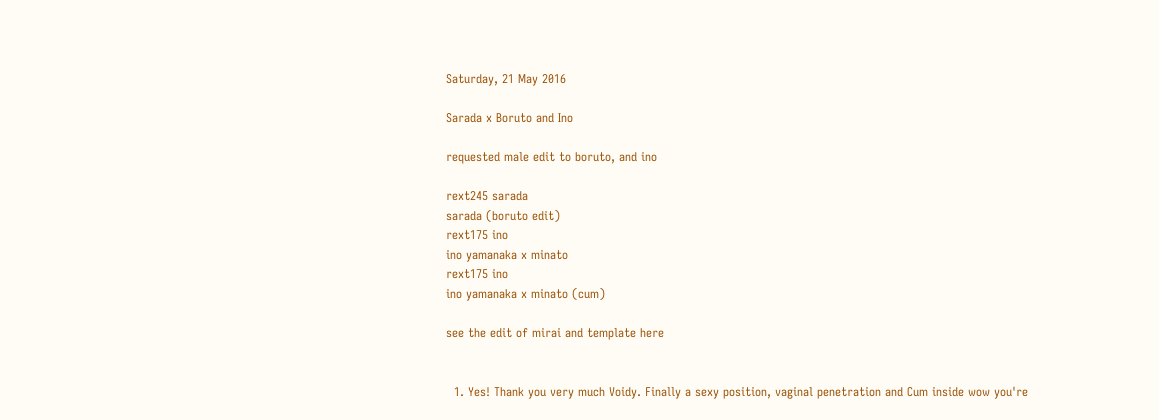Saturday, 21 May 2016

Sarada x Boruto and Ino

requested male edit to boruto, and ino

rext245 sarada
sarada (boruto edit)
rext175 ino
ino yamanaka x minato
rext175 ino
ino yamanaka x minato (cum)

see the edit of mirai and template here


  1. Yes! Thank you very much Voidy. Finally a sexy position, vaginal penetration and Cum inside wow you're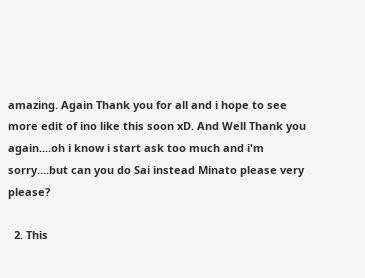amazing. Again Thank you for all and i hope to see more edit of ino like this soon xD. And Well Thank you again....oh i know i start ask too much and i'm sorry....but can you do Sai instead Minato please very please?

  2. This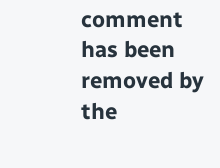comment has been removed by the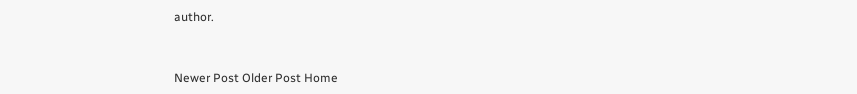author.


Newer Post Older Post Home